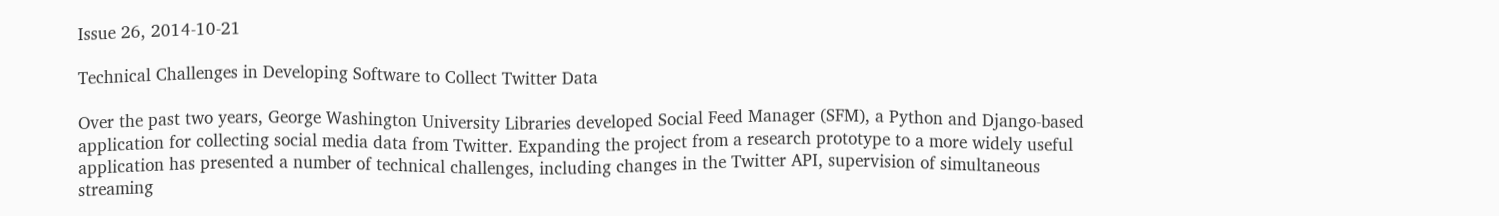Issue 26, 2014-10-21

Technical Challenges in Developing Software to Collect Twitter Data

Over the past two years, George Washington University Libraries developed Social Feed Manager (SFM), a Python and Django-based application for collecting social media data from Twitter. Expanding the project from a research prototype to a more widely useful application has presented a number of technical challenges, including changes in the Twitter API, supervision of simultaneous streaming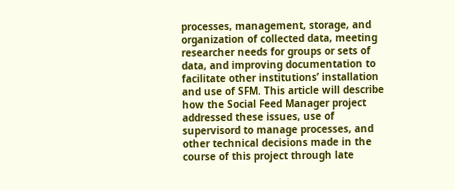processes, management, storage, and organization of collected data, meeting researcher needs for groups or sets of data, and improving documentation to facilitate other institutions’ installation and use of SFM. This article will describe how the Social Feed Manager project addressed these issues, use of supervisord to manage processes, and other technical decisions made in the course of this project through late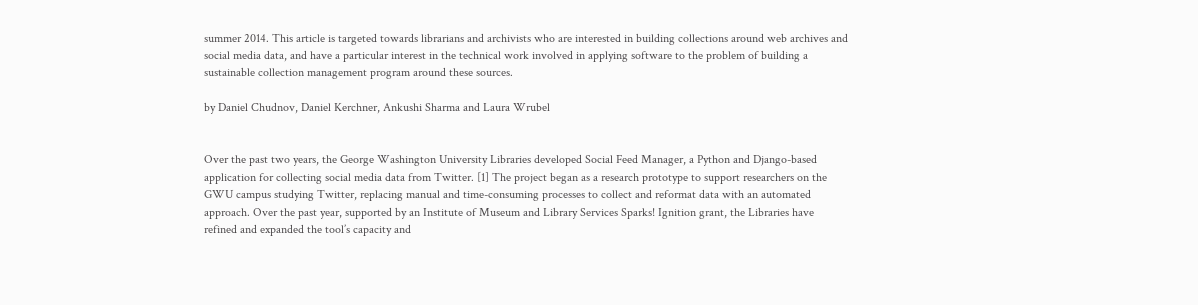summer 2014. This article is targeted towards librarians and archivists who are interested in building collections around web archives and social media data, and have a particular interest in the technical work involved in applying software to the problem of building a sustainable collection management program around these sources.

by Daniel Chudnov, Daniel Kerchner, Ankushi Sharma and Laura Wrubel


Over the past two years, the George Washington University Libraries developed Social Feed Manager, a Python and Django-based application for collecting social media data from Twitter. [1] The project began as a research prototype to support researchers on the GWU campus studying Twitter, replacing manual and time-consuming processes to collect and reformat data with an automated approach. Over the past year, supported by an Institute of Museum and Library Services Sparks! Ignition grant, the Libraries have refined and expanded the tool’s capacity and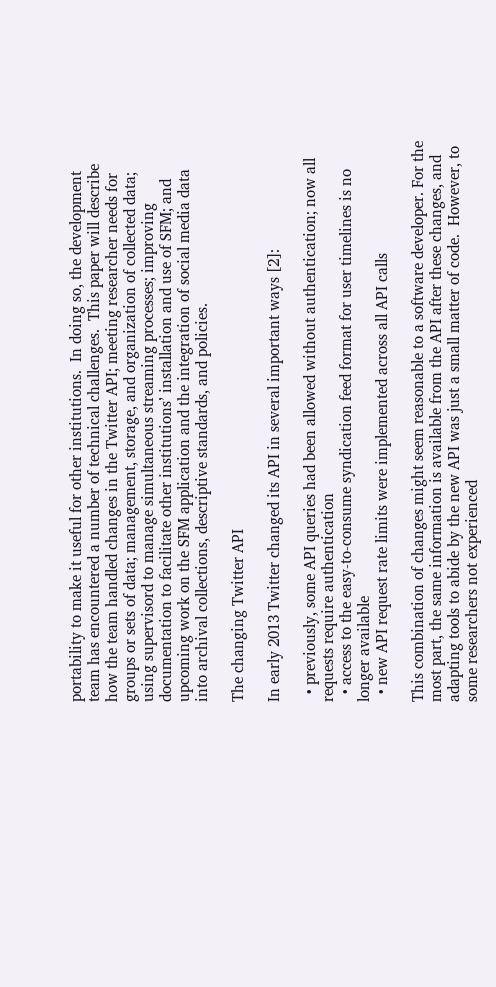portability to make it useful for other institutions.  In doing so, the development team has encountered a number of technical challenges.  This paper will describe how the team handled changes in the Twitter API; meeting researcher needs for groups or sets of data; management, storage, and organization of collected data; using supervisord to manage simultaneous streaming processes; improving documentation to facilitate other institutions’ installation and use of SFM; and upcoming work on the SFM application and the integration of social media data into archival collections, descriptive standards, and policies.

The changing Twitter API

In early 2013 Twitter changed its API in several important ways [2]:

  • previously, some API queries had been allowed without authentication; now all requests require authentication
  • access to the easy-to-consume syndication feed format for user timelines is no longer available
  • new API request rate limits were implemented across all API calls

This combination of changes might seem reasonable to a software developer. For the most part, the same information is available from the API after these changes, and adapting tools to abide by the new API was just a small matter of code.  However, to some researchers not experienced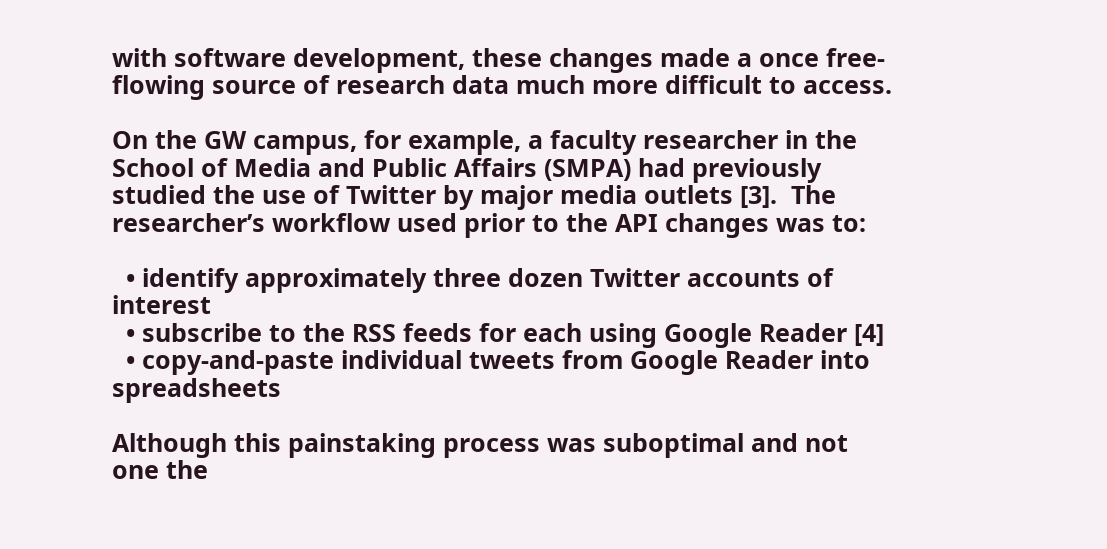with software development, these changes made a once free-flowing source of research data much more difficult to access.

On the GW campus, for example, a faculty researcher in the School of Media and Public Affairs (SMPA) had previously studied the use of Twitter by major media outlets [3].  The researcher’s workflow used prior to the API changes was to:

  • identify approximately three dozen Twitter accounts of interest
  • subscribe to the RSS feeds for each using Google Reader [4]
  • copy-and-paste individual tweets from Google Reader into spreadsheets

Although this painstaking process was suboptimal and not one the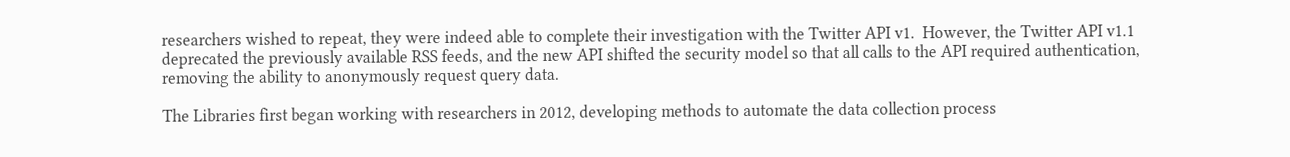researchers wished to repeat, they were indeed able to complete their investigation with the Twitter API v1.  However, the Twitter API v1.1 deprecated the previously available RSS feeds, and the new API shifted the security model so that all calls to the API required authentication, removing the ability to anonymously request query data.

The Libraries first began working with researchers in 2012, developing methods to automate the data collection process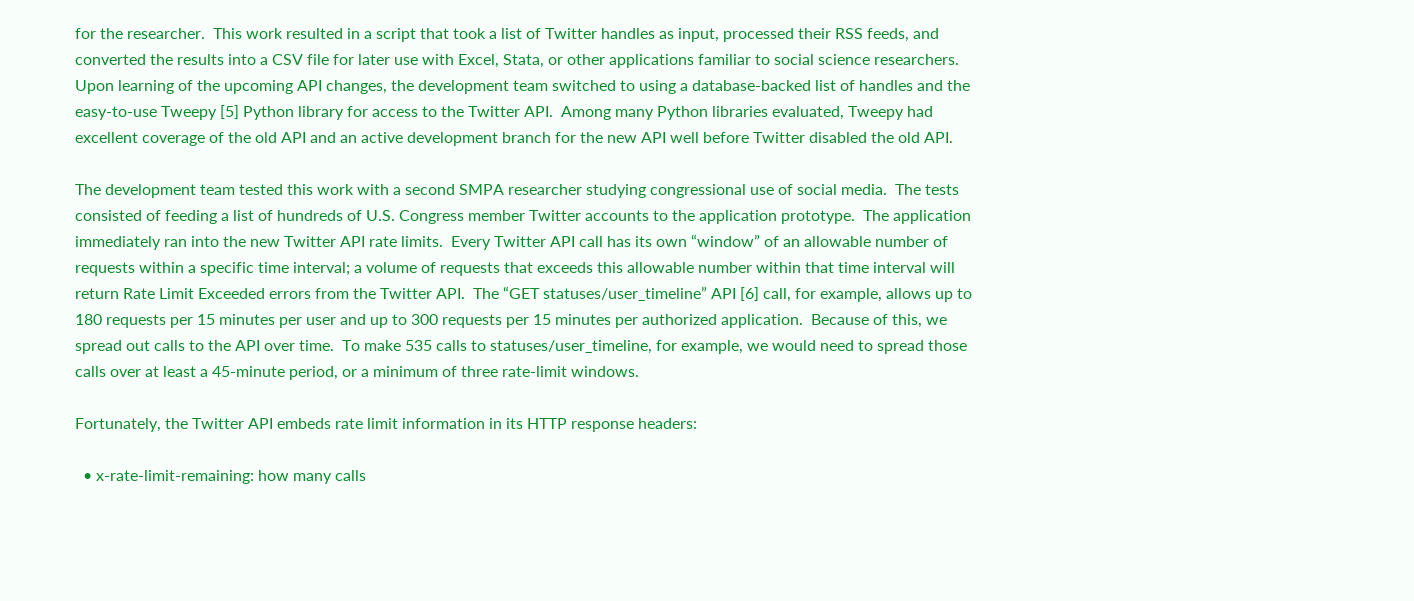for the researcher.  This work resulted in a script that took a list of Twitter handles as input, processed their RSS feeds, and converted the results into a CSV file for later use with Excel, Stata, or other applications familiar to social science researchers.  Upon learning of the upcoming API changes, the development team switched to using a database-backed list of handles and the easy-to-use Tweepy [5] Python library for access to the Twitter API.  Among many Python libraries evaluated, Tweepy had excellent coverage of the old API and an active development branch for the new API well before Twitter disabled the old API.

The development team tested this work with a second SMPA researcher studying congressional use of social media.  The tests consisted of feeding a list of hundreds of U.S. Congress member Twitter accounts to the application prototype.  The application immediately ran into the new Twitter API rate limits.  Every Twitter API call has its own “window” of an allowable number of requests within a specific time interval; a volume of requests that exceeds this allowable number within that time interval will return Rate Limit Exceeded errors from the Twitter API.  The “GET statuses/user_timeline” API [6] call, for example, allows up to 180 requests per 15 minutes per user and up to 300 requests per 15 minutes per authorized application.  Because of this, we spread out calls to the API over time.  To make 535 calls to statuses/user_timeline, for example, we would need to spread those calls over at least a 45-minute period, or a minimum of three rate-limit windows.

Fortunately, the Twitter API embeds rate limit information in its HTTP response headers:

  • x-rate-limit-remaining: how many calls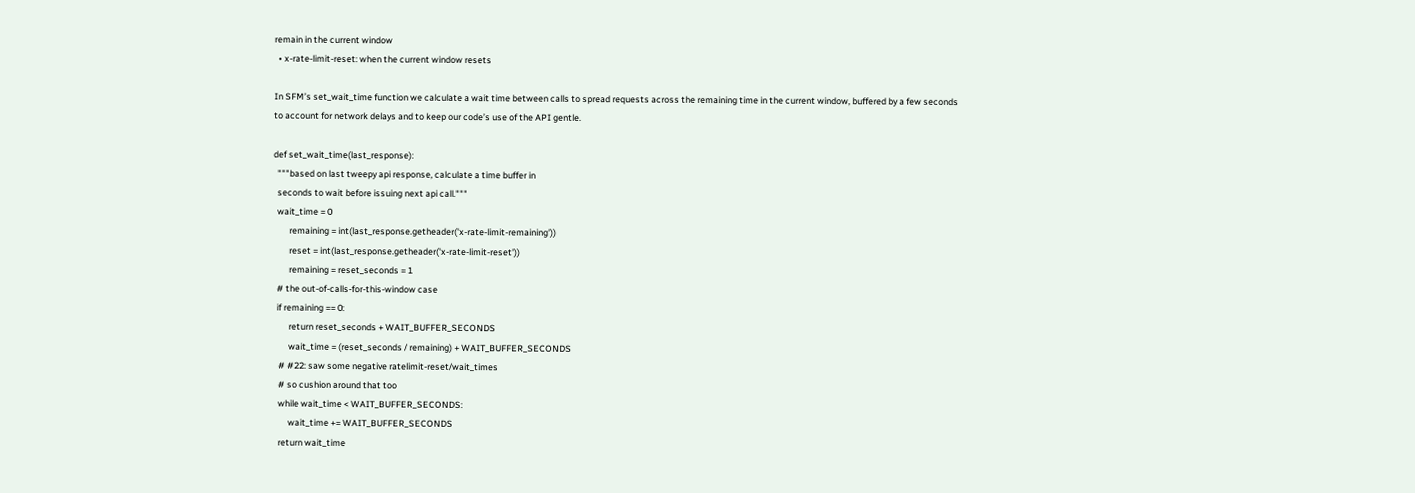remain in the current window
  • x-rate-limit-reset: when the current window resets

In SFM’s set_wait_time function we calculate a wait time between calls to spread requests across the remaining time in the current window, buffered by a few seconds to account for network delays and to keep our code’s use of the API gentle.

def set_wait_time(last_response):
  """based on last tweepy api response, calculate a time buffer in
  seconds to wait before issuing next api call."""
  wait_time = 0
        remaining = int(last_response.getheader('x-rate-limit-remaining'))
        reset = int(last_response.getheader('x-rate-limit-reset'))
        remaining = reset_seconds = 1
  # the out-of-calls-for-this-window case
  if remaining == 0:
        return reset_seconds + WAIT_BUFFER_SECONDS
        wait_time = (reset_seconds / remaining) + WAIT_BUFFER_SECONDS
   # #22: saw some negative ratelimit-reset/wait_times
   # so cushion around that too
   while wait_time < WAIT_BUFFER_SECONDS:
        wait_time += WAIT_BUFFER_SECONDS
   return wait_time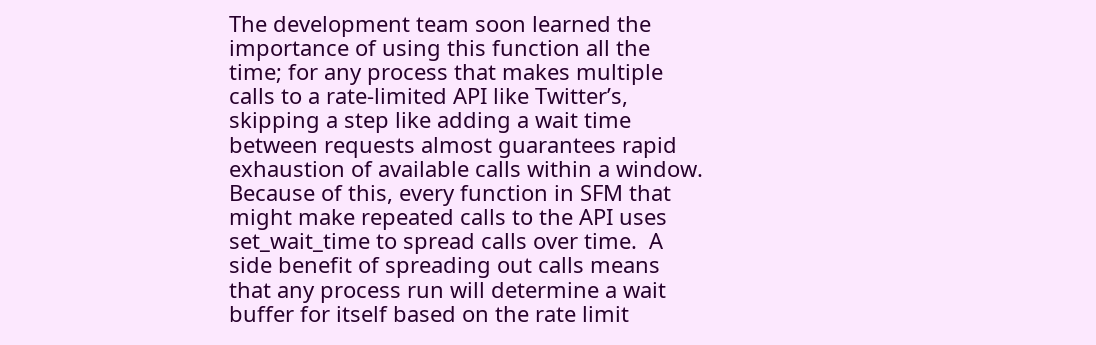The development team soon learned the importance of using this function all the time; for any process that makes multiple calls to a rate-limited API like Twitter’s, skipping a step like adding a wait time between requests almost guarantees rapid exhaustion of available calls within a window.  Because of this, every function in SFM that might make repeated calls to the API uses set_wait_time to spread calls over time.  A side benefit of spreading out calls means that any process run will determine a wait buffer for itself based on the rate limit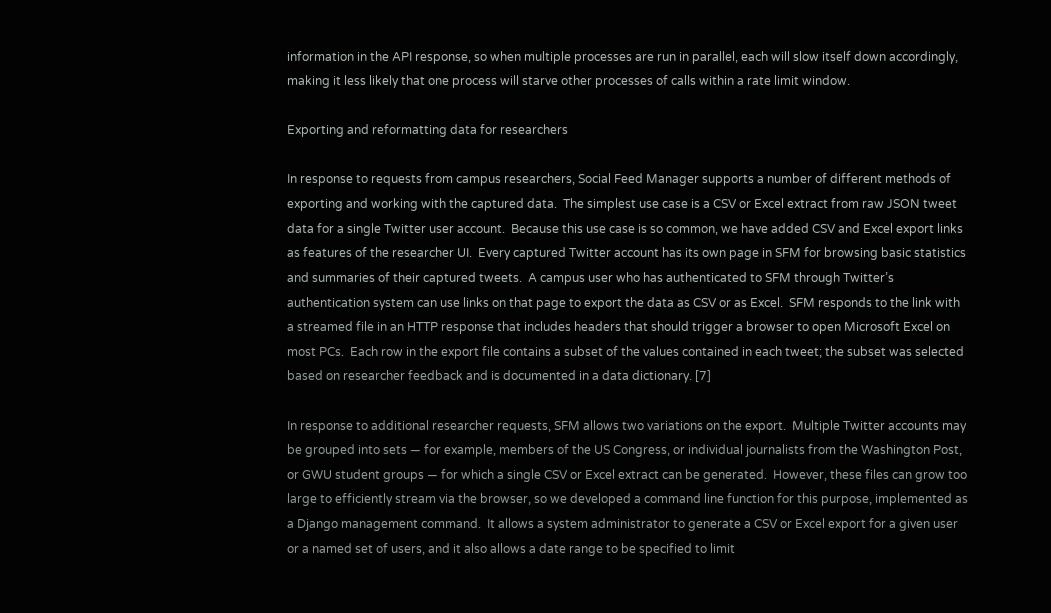information in the API response, so when multiple processes are run in parallel, each will slow itself down accordingly, making it less likely that one process will starve other processes of calls within a rate limit window.

Exporting and reformatting data for researchers

In response to requests from campus researchers, Social Feed Manager supports a number of different methods of exporting and working with the captured data.  The simplest use case is a CSV or Excel extract from raw JSON tweet data for a single Twitter user account.  Because this use case is so common, we have added CSV and Excel export links as features of the researcher UI.  Every captured Twitter account has its own page in SFM for browsing basic statistics and summaries of their captured tweets.  A campus user who has authenticated to SFM through Twitter’s authentication system can use links on that page to export the data as CSV or as Excel.  SFM responds to the link with a streamed file in an HTTP response that includes headers that should trigger a browser to open Microsoft Excel on most PCs.  Each row in the export file contains a subset of the values contained in each tweet; the subset was selected based on researcher feedback and is documented in a data dictionary. [7]

In response to additional researcher requests, SFM allows two variations on the export.  Multiple Twitter accounts may be grouped into sets — for example, members of the US Congress, or individual journalists from the Washington Post, or GWU student groups — for which a single CSV or Excel extract can be generated.  However, these files can grow too large to efficiently stream via the browser, so we developed a command line function for this purpose, implemented as a Django management command.  It allows a system administrator to generate a CSV or Excel export for a given user or a named set of users, and it also allows a date range to be specified to limit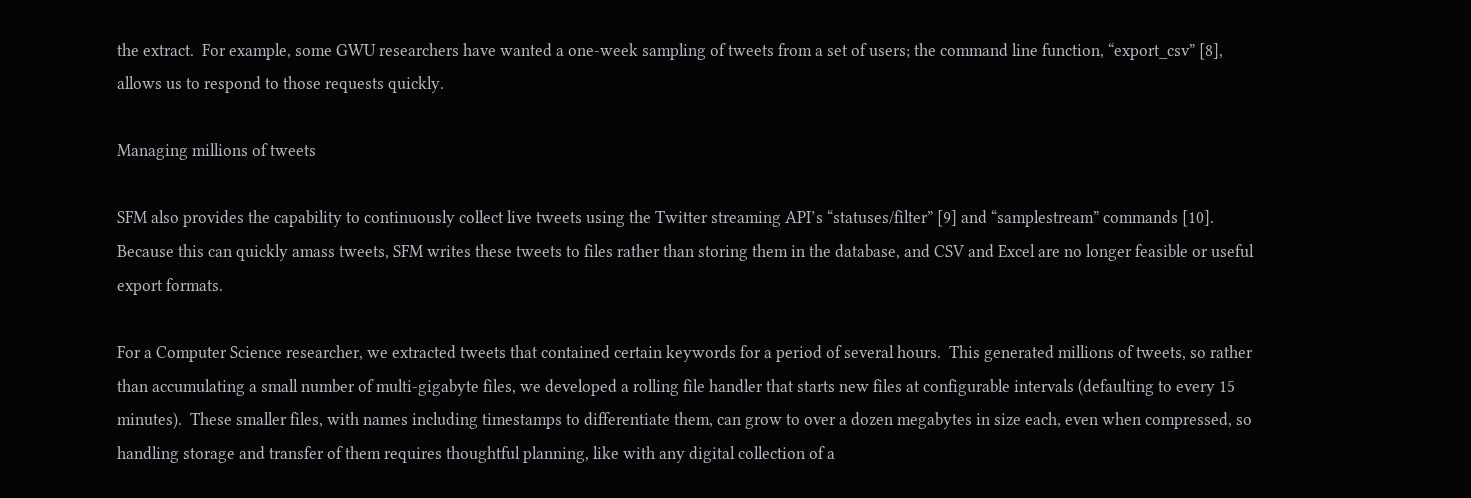the extract.  For example, some GWU researchers have wanted a one-week sampling of tweets from a set of users; the command line function, “export_csv” [8], allows us to respond to those requests quickly.

Managing millions of tweets

SFM also provides the capability to continuously collect live tweets using the Twitter streaming API’s “statuses/filter” [9] and “samplestream” commands [10].  Because this can quickly amass tweets, SFM writes these tweets to files rather than storing them in the database, and CSV and Excel are no longer feasible or useful export formats.

For a Computer Science researcher, we extracted tweets that contained certain keywords for a period of several hours.  This generated millions of tweets, so rather than accumulating a small number of multi-gigabyte files, we developed a rolling file handler that starts new files at configurable intervals (defaulting to every 15 minutes).  These smaller files, with names including timestamps to differentiate them, can grow to over a dozen megabytes in size each, even when compressed, so handling storage and transfer of them requires thoughtful planning, like with any digital collection of a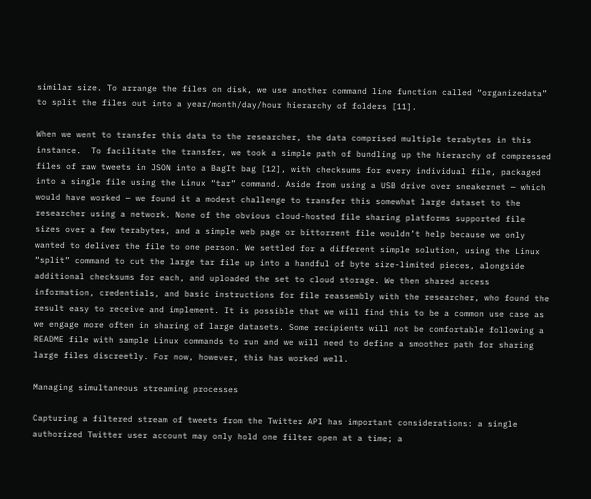similar size. To arrange the files on disk, we use another command line function called “organizedata” to split the files out into a year/month/day/hour hierarchy of folders [11].

When we went to transfer this data to the researcher, the data comprised multiple terabytes in this instance.  To facilitate the transfer, we took a simple path of bundling up the hierarchy of compressed files of raw tweets in JSON into a BagIt bag [12], with checksums for every individual file, packaged into a single file using the Linux “tar” command. Aside from using a USB drive over sneakernet — which would have worked — we found it a modest challenge to transfer this somewhat large dataset to the researcher using a network. None of the obvious cloud-hosted file sharing platforms supported file sizes over a few terabytes, and a simple web page or bittorrent file wouldn’t help because we only wanted to deliver the file to one person. We settled for a different simple solution, using the Linux “split” command to cut the large tar file up into a handful of byte size-limited pieces, alongside additional checksums for each, and uploaded the set to cloud storage. We then shared access information, credentials, and basic instructions for file reassembly with the researcher, who found the result easy to receive and implement. It is possible that we will find this to be a common use case as we engage more often in sharing of large datasets. Some recipients will not be comfortable following a README file with sample Linux commands to run and we will need to define a smoother path for sharing large files discreetly. For now, however, this has worked well.

Managing simultaneous streaming processes

Capturing a filtered stream of tweets from the Twitter API has important considerations: a single authorized Twitter user account may only hold one filter open at a time; a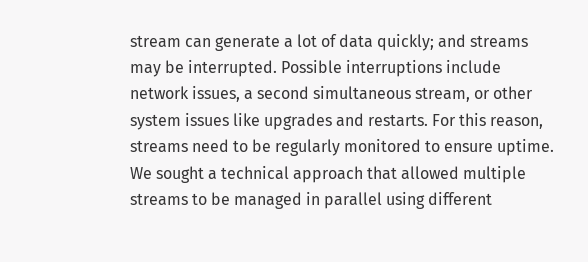stream can generate a lot of data quickly; and streams may be interrupted. Possible interruptions include network issues, a second simultaneous stream, or other system issues like upgrades and restarts. For this reason, streams need to be regularly monitored to ensure uptime. We sought a technical approach that allowed multiple streams to be managed in parallel using different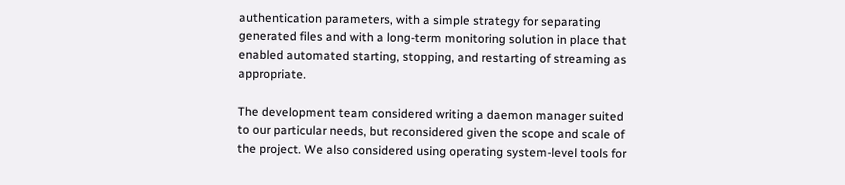authentication parameters, with a simple strategy for separating generated files and with a long-term monitoring solution in place that enabled automated starting, stopping, and restarting of streaming as appropriate.

The development team considered writing a daemon manager suited to our particular needs, but reconsidered given the scope and scale of the project. We also considered using operating system-level tools for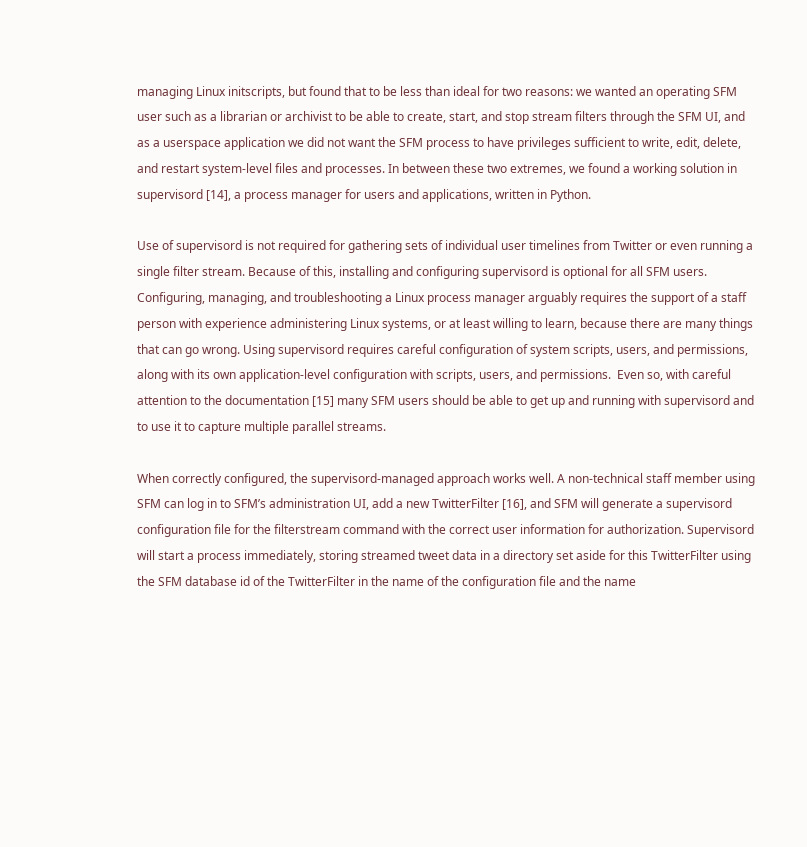managing Linux initscripts, but found that to be less than ideal for two reasons: we wanted an operating SFM user such as a librarian or archivist to be able to create, start, and stop stream filters through the SFM UI, and as a userspace application we did not want the SFM process to have privileges sufficient to write, edit, delete, and restart system-level files and processes. In between these two extremes, we found a working solution in supervisord [14], a process manager for users and applications, written in Python.

Use of supervisord is not required for gathering sets of individual user timelines from Twitter or even running a single filter stream. Because of this, installing and configuring supervisord is optional for all SFM users. Configuring, managing, and troubleshooting a Linux process manager arguably requires the support of a staff person with experience administering Linux systems, or at least willing to learn, because there are many things that can go wrong. Using supervisord requires careful configuration of system scripts, users, and permissions, along with its own application-level configuration with scripts, users, and permissions.  Even so, with careful attention to the documentation [15] many SFM users should be able to get up and running with supervisord and to use it to capture multiple parallel streams.

When correctly configured, the supervisord-managed approach works well. A non-technical staff member using SFM can log in to SFM’s administration UI, add a new TwitterFilter [16], and SFM will generate a supervisord configuration file for the filterstream command with the correct user information for authorization. Supervisord will start a process immediately, storing streamed tweet data in a directory set aside for this TwitterFilter using the SFM database id of the TwitterFilter in the name of the configuration file and the name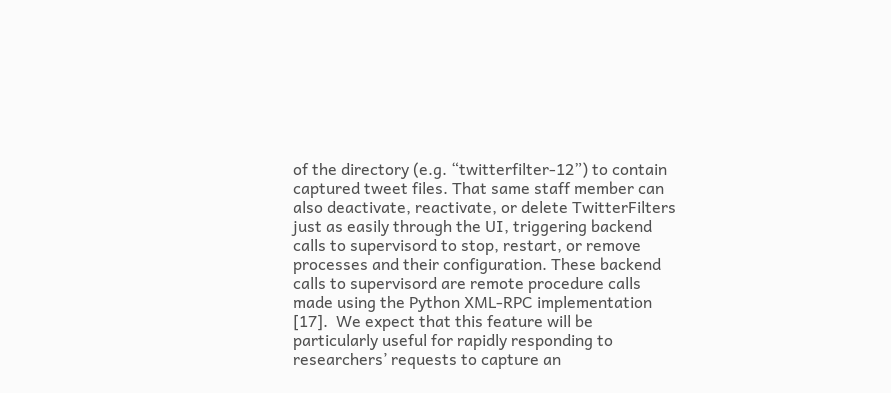of the directory (e.g. “twitterfilter-12”) to contain captured tweet files. That same staff member can also deactivate, reactivate, or delete TwitterFilters just as easily through the UI, triggering backend calls to supervisord to stop, restart, or remove processes and their configuration. These backend calls to supervisord are remote procedure calls made using the Python XML-RPC implementation [17].  We expect that this feature will be particularly useful for rapidly responding to researchers’ requests to capture an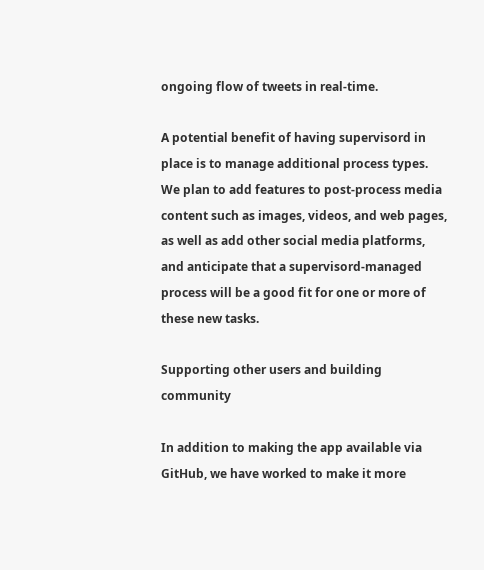ongoing flow of tweets in real-time.

A potential benefit of having supervisord in place is to manage additional process types. We plan to add features to post-process media content such as images, videos, and web pages, as well as add other social media platforms, and anticipate that a supervisord-managed process will be a good fit for one or more of these new tasks.

Supporting other users and building community

In addition to making the app available via GitHub, we have worked to make it more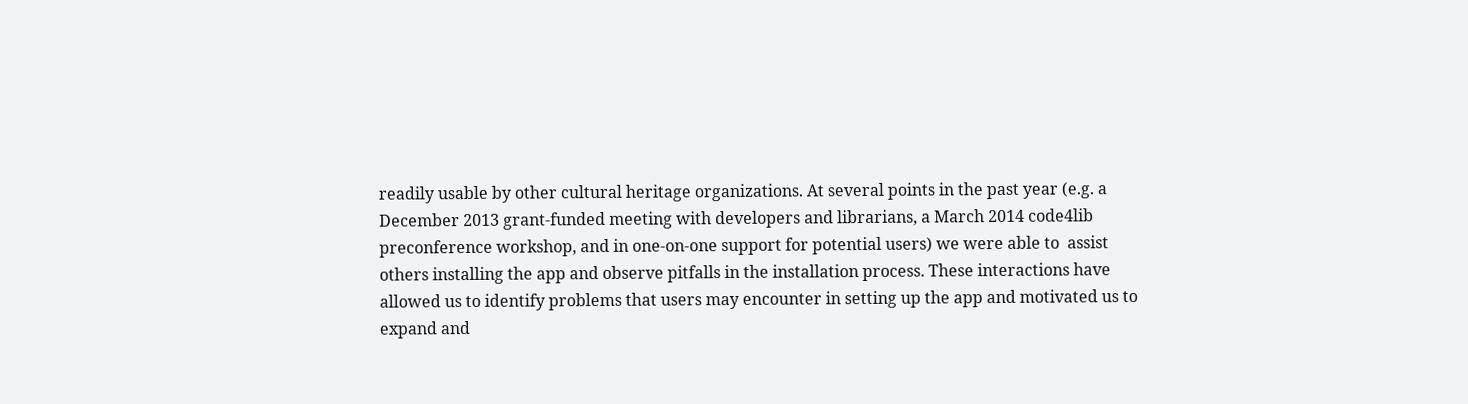readily usable by other cultural heritage organizations. At several points in the past year (e.g. a December 2013 grant-funded meeting with developers and librarians, a March 2014 code4lib preconference workshop, and in one-on-one support for potential users) we were able to  assist others installing the app and observe pitfalls in the installation process. These interactions have allowed us to identify problems that users may encounter in setting up the app and motivated us to expand and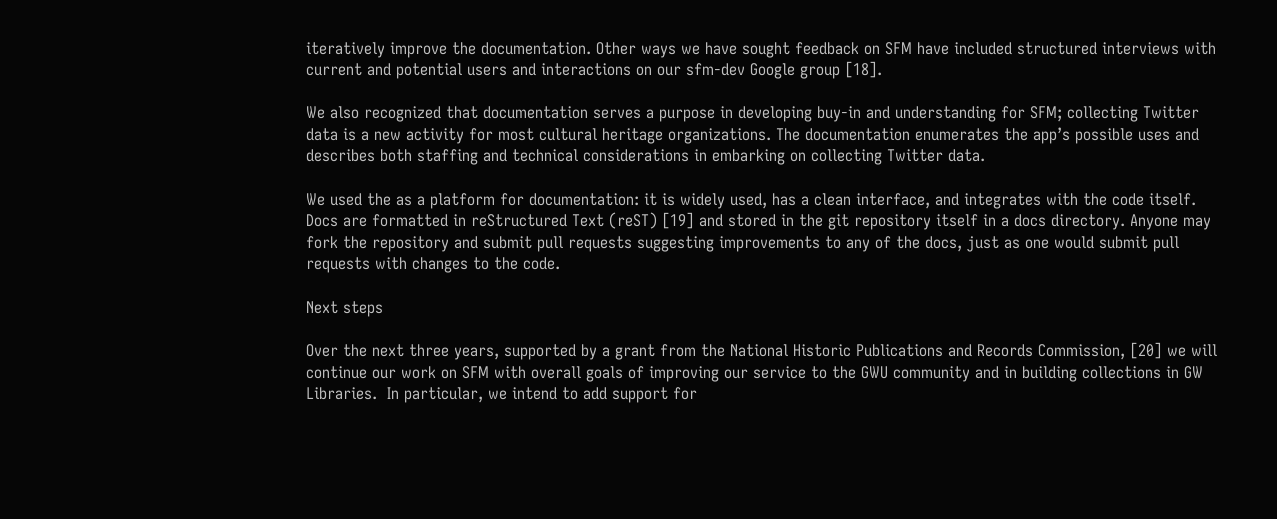iteratively improve the documentation. Other ways we have sought feedback on SFM have included structured interviews with current and potential users and interactions on our sfm-dev Google group [18].

We also recognized that documentation serves a purpose in developing buy-in and understanding for SFM; collecting Twitter data is a new activity for most cultural heritage organizations. The documentation enumerates the app’s possible uses and describes both staffing and technical considerations in embarking on collecting Twitter data.

We used the as a platform for documentation: it is widely used, has a clean interface, and integrates with the code itself.  Docs are formatted in reStructured Text (reST) [19] and stored in the git repository itself in a docs directory. Anyone may fork the repository and submit pull requests suggesting improvements to any of the docs, just as one would submit pull requests with changes to the code.

Next steps

Over the next three years, supported by a grant from the National Historic Publications and Records Commission, [20] we will continue our work on SFM with overall goals of improving our service to the GWU community and in building collections in GW Libraries.  In particular, we intend to add support for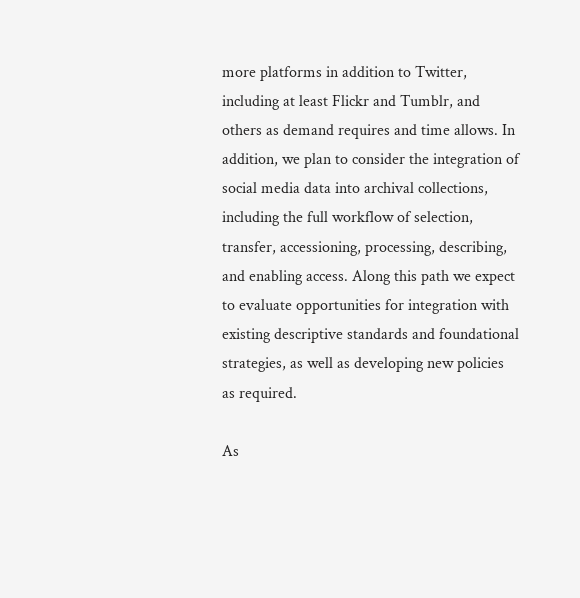more platforms in addition to Twitter, including at least Flickr and Tumblr, and others as demand requires and time allows. In addition, we plan to consider the integration of social media data into archival collections, including the full workflow of selection, transfer, accessioning, processing, describing, and enabling access. Along this path we expect to evaluate opportunities for integration with existing descriptive standards and foundational strategies, as well as developing new policies as required.

As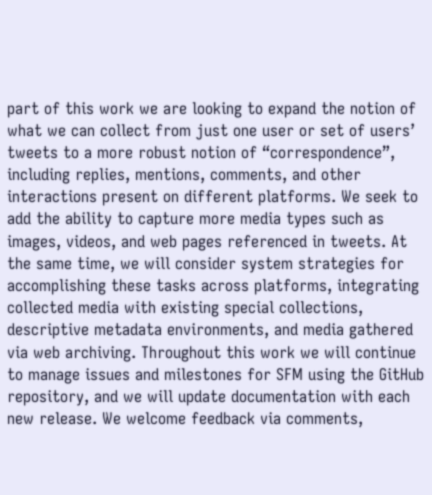part of this work we are looking to expand the notion of what we can collect from just one user or set of users’ tweets to a more robust notion of “correspondence”, including replies, mentions, comments, and other interactions present on different platforms. We seek to add the ability to capture more media types such as images, videos, and web pages referenced in tweets. At the same time, we will consider system strategies for accomplishing these tasks across platforms, integrating collected media with existing special collections, descriptive metadata environments, and media gathered via web archiving. Throughout this work we will continue to manage issues and milestones for SFM using the GitHub repository, and we will update documentation with each new release. We welcome feedback via comments,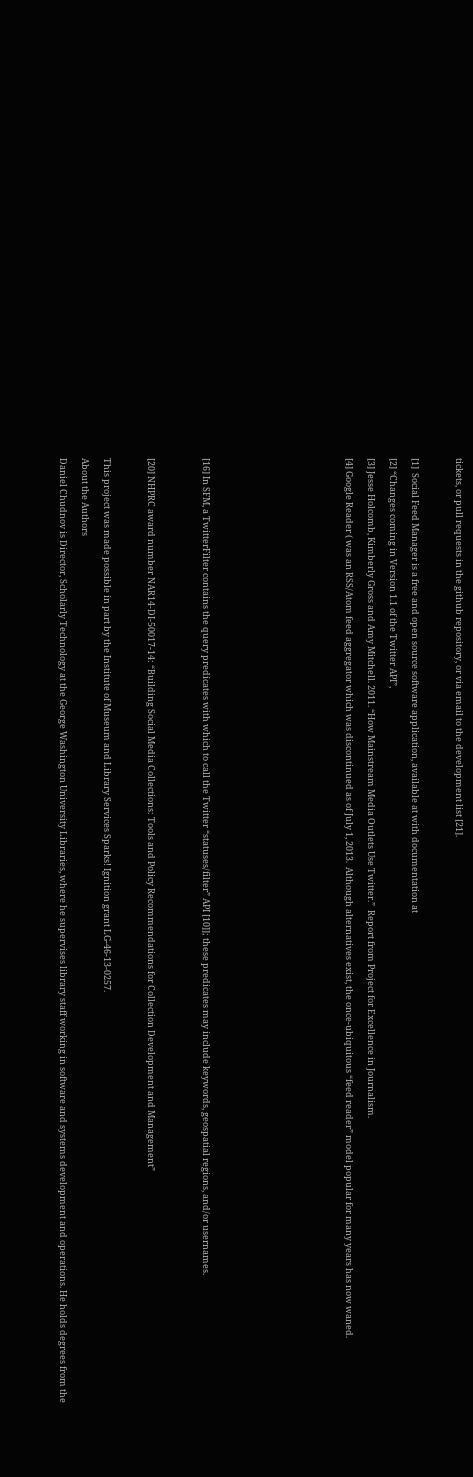tickets, or pull requests in the github repository, or via email to the development list [21].



[1]  Social Feed Manager is a free and open source software application, available at with documentation at

[2] “Changes coming in Version 1.1 of the Twitter API”,

[3] Jesse Holcomb, Kimberly Gross and Amy Mitchell. 2011. “How Mainstream Media Outlets Use Twitter.”  Report from Project for Excellence in Journalism.

[4] Google Reader ( was an RSS/Atom feed aggregator which was discontinued as of July 1, 2013.  Although alternatives exist, the once-ubiquitous “feed reader” model popular for many years has now waned.












[16] In SFM, a TwitterFilter contains the query predicates with which to call the Twitter “statuses/filter” API [10]]; these predicates may include keywords, geospatial regions, and/or usernames.




[20] NHPRC award number NAR14-DI-50017-14: “Building Social Media Collections: Tools and Policy Recommendations for Collection Development and Management”



This project was made possible in part by the Institute of Museum and Library Services Sparks! Ignition grant LG-46-13-0257.

About the Authors

Daniel Chudnov is Director, Scholarly Technology at the George Washington University Libraries, where he supervises library staff working in software and systems development and operations. He holds degrees from the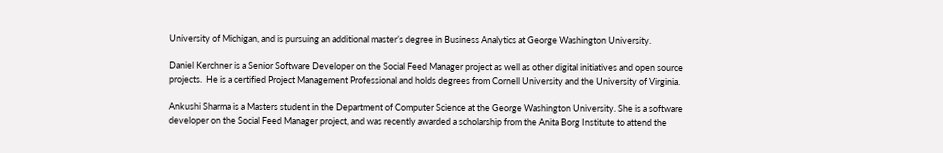University of Michigan, and is pursuing an additional master’s degree in Business Analytics at George Washington University.

Daniel Kerchner is a Senior Software Developer on the Social Feed Manager project as well as other digital initiatives and open source projects.  He is a certified Project Management Professional and holds degrees from Cornell University and the University of Virginia.

Ankushi Sharma is a Masters student in the Department of Computer Science at the George Washington University. She is a software developer on the Social Feed Manager project, and was recently awarded a scholarship from the Anita Borg Institute to attend the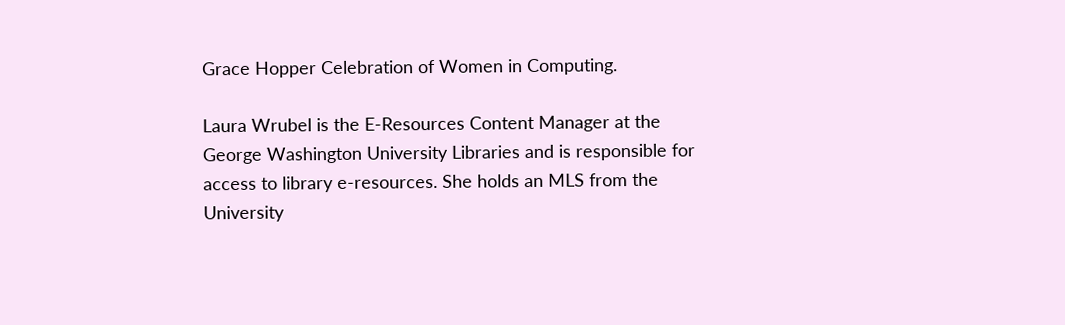Grace Hopper Celebration of Women in Computing.

Laura Wrubel is the E-Resources Content Manager at the George Washington University Libraries and is responsible for access to library e-resources. She holds an MLS from the University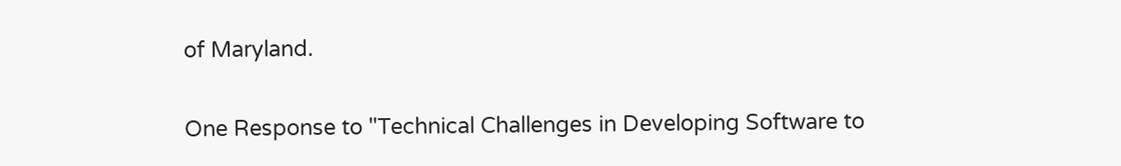of Maryland.

One Response to "Technical Challenges in Developing Software to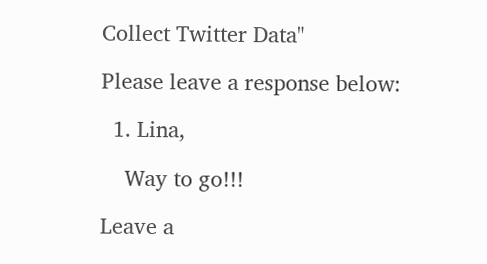Collect Twitter Data"

Please leave a response below:

  1. Lina,

    Way to go!!!

Leave a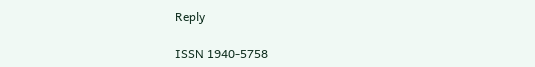Reply

ISSN 1940-5758